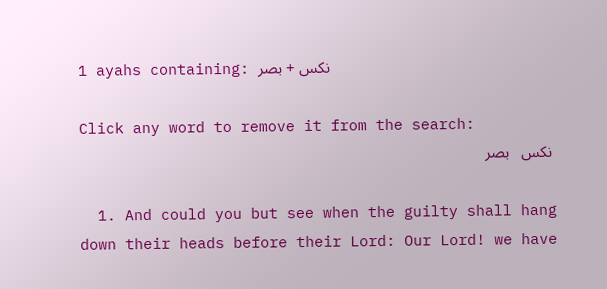1 ayahs containing: نكس + بصر

Click any word to remove it from the search:
 نكس   بصر

  1. And could you but see when the guilty shall hang down their heads before their Lord: Our Lord! we have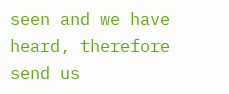seen and we have heard, therefore send us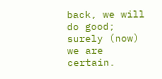back, we will do good; surely (now) we are certain.